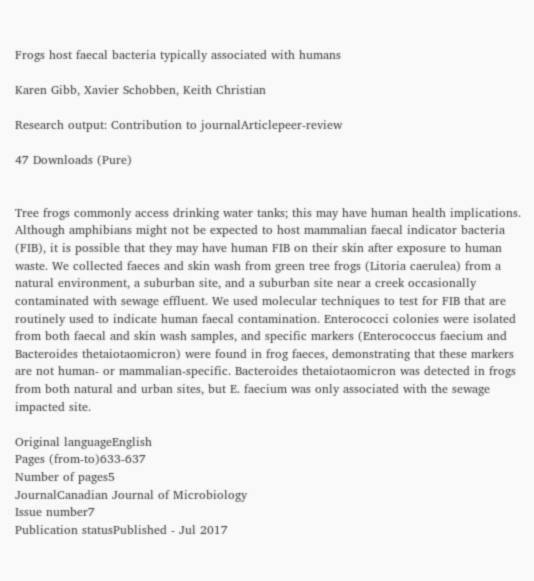Frogs host faecal bacteria typically associated with humans

Karen Gibb, Xavier Schobben, Keith Christian

Research output: Contribution to journalArticlepeer-review

47 Downloads (Pure)


Tree frogs commonly access drinking water tanks; this may have human health implications. Although amphibians might not be expected to host mammalian faecal indicator bacteria (FIB), it is possible that they may have human FIB on their skin after exposure to human waste. We collected faeces and skin wash from green tree frogs (Litoria caerulea) from a natural environment, a suburban site, and a suburban site near a creek occasionally contaminated with sewage effluent. We used molecular techniques to test for FIB that are routinely used to indicate human faecal contamination. Enterococci colonies were isolated from both faecal and skin wash samples, and specific markers (Enterococcus faecium and Bacteroides thetaiotaomicron) were found in frog faeces, demonstrating that these markers are not human- or mammalian-specific. Bacteroides thetaiotaomicron was detected in frogs from both natural and urban sites, but E. faecium was only associated with the sewage impacted site.

Original languageEnglish
Pages (from-to)633-637
Number of pages5
JournalCanadian Journal of Microbiology
Issue number7
Publication statusPublished - Jul 2017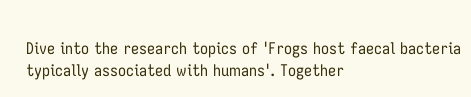Dive into the research topics of 'Frogs host faecal bacteria typically associated with humans'. Together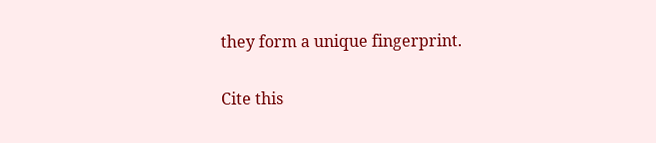they form a unique fingerprint.

Cite this